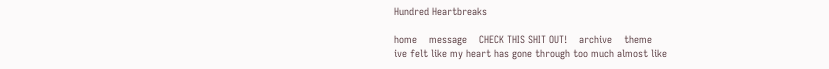Hundred Heartbreaks

home    message    CHECK THIS SHIT OUT!    archive    theme
ive felt like my heart has gone through too much almost like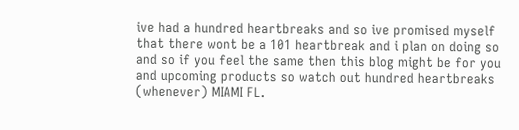ive had a hundred heartbreaks and so ive promised myself that there wont be a 101 heartbreak and i plan on doing so and so if you feel the same then this blog might be for you and upcoming products so watch out hundred heartbreaks (whenever) MIAMI FL.